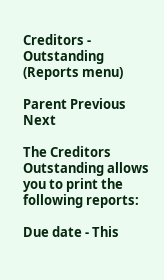Creditors - Outstanding (Reports menu)

Parent Previous Next

The Creditors Outstanding allows you to print the following reports:

Due date - This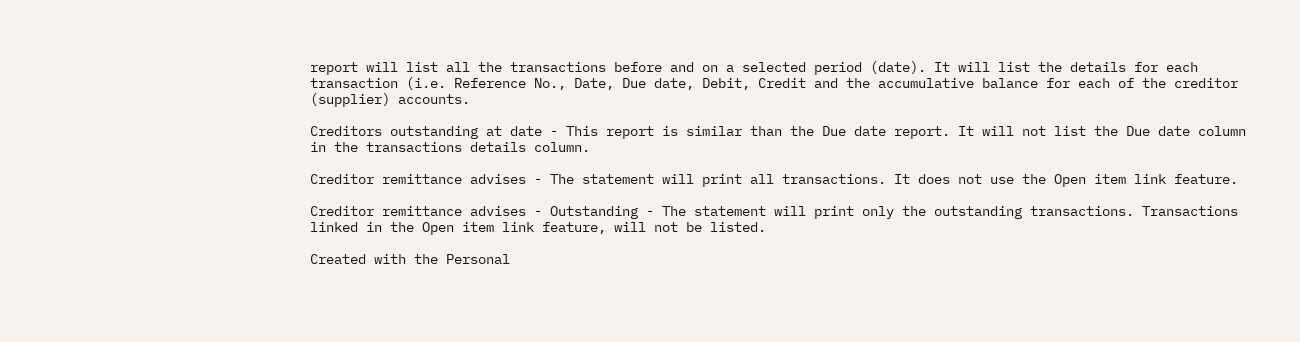report will list all the transactions before and on a selected period (date). It will list the details for each transaction (i.e. Reference No., Date, Due date, Debit, Credit and the accumulative balance for each of the creditor (supplier) accounts.

Creditors outstanding at date - This report is similar than the Due date report. It will not list the Due date column in the transactions details column.

Creditor remittance advises - The statement will print all transactions. It does not use the Open item link feature.

Creditor remittance advises - Outstanding - The statement will print only the outstanding transactions. Transactions linked in the Open item link feature, will not be listed.

Created with the Personal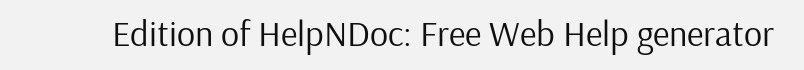Edition of HelpNDoc: Free Web Help generator